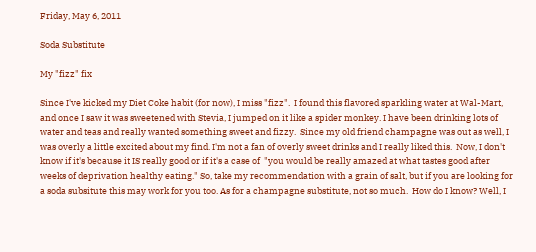Friday, May 6, 2011

Soda Substitute

My "fizz" fix

Since I've kicked my Diet Coke habit (for now), I miss "fizz".  I found this flavored sparkling water at Wal-Mart, and once I saw it was sweetened with Stevia, I jumped on it like a spider monkey. I have been drinking lots of water and teas and really wanted something sweet and fizzy.  Since my old friend champagne was out as well, I was overly a little excited about my find. I'm not a fan of overly sweet drinks and I really liked this.  Now, I don't know if it's because it IS really good or if it's a case of  "you would be really amazed at what tastes good after weeks of deprivation healthy eating." So, take my recommendation with a grain of salt, but if you are looking for a soda subsitute this may work for you too. As for a champagne substitute, not so much.  How do I know? Well, I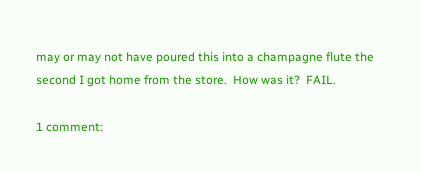may or may not have poured this into a champagne flute the second I got home from the store.  How was it?  FAIL.

1 comment: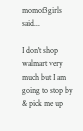momof3girls said...

I don't shop walmart very much but I am going to stop by & pick me up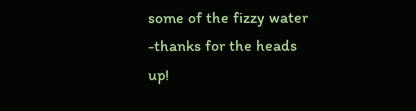some of the fizzy water -thanks for the heads up!